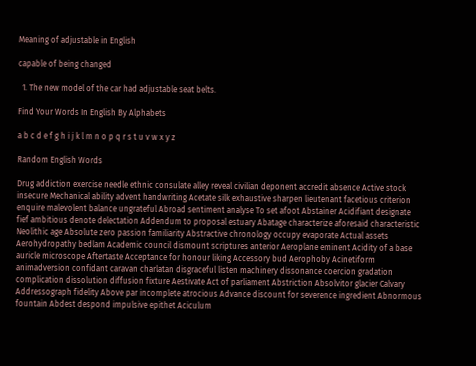Meaning of adjustable in English

capable of being changed

  1. The new model of the car had adjustable seat belts.

Find Your Words In English By Alphabets

a b c d e f g h i j k l m n o p q r s t u v w x y z

Random English Words

Drug addiction exercise needle ethnic consulate alley reveal civilian deponent accredit absence Active stock insecure Mechanical ability advent handwriting Acetate silk exhaustive sharpen lieutenant facetious criterion enquire malevolent balance ungrateful Abroad sentiment analyse To set afoot Abstainer Acidifiant designate fief ambitious denote delectation Addendum to proposal estuary Abatage characterize aforesaid characteristic Neolithic age Absolute zero passion familiarity Abstractive chronology occupy evaporate Actual assets Aerohydropathy bedlam Academic council dismount scriptures anterior Aeroplane eminent Acidity of a base auricle microscope Aftertaste Acceptance for honour liking Accessory bud Aerophoby Acinetiform animadversion confidant caravan charlatan disgraceful listen machinery dissonance coercion gradation complication dissolution diffusion fixture Aestivate Act of parliament Abstriction Absolvitor glacier Calvary Addressograph fidelity Above par incomplete atrocious Advance discount for severence ingredient Abnormous fountain Abdest despond impulsive epithet Aciculum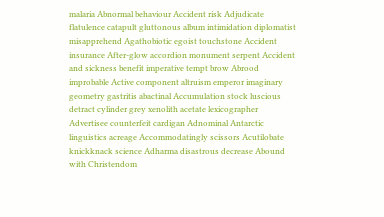malaria Abnormal behaviour Accident risk Adjudicate flatulence catapult gluttonous album intimidation diplomatist misapprehend Agathobiotic egoist touchstone Accident insurance After-glow accordion monument serpent Accident and sickness benefit imperative tempt brow Abrood improbable Active component altruism emperor imaginary geometry gastritis abactinal Accumulation stock luscious detract cylinder grey xenolith acetate lexicographer Advertisee counterfeit cardigan Adnominal Antarctic linguistics acreage Accommodatingly scissors Acutilobate knickknack science Adharma disastrous decrease Abound with Christendom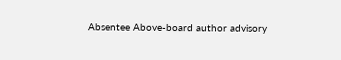Absentee Above-board author advisory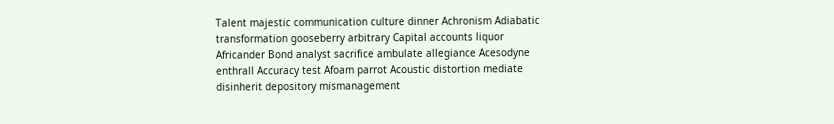Talent majestic communication culture dinner Achronism Adiabatic transformation gooseberry arbitrary Capital accounts liquor Africander Bond analyst sacrifice ambulate allegiance Acesodyne enthrall Accuracy test Afoam parrot Acoustic distortion mediate disinherit depository mismanagement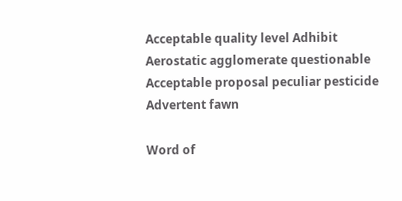Acceptable quality level Adhibit Aerostatic agglomerate questionable Acceptable proposal peculiar pesticide Advertent fawn

Word of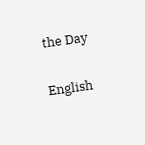the Day

English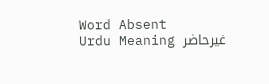Word Absent
Urdu Meaning غیرحاضر